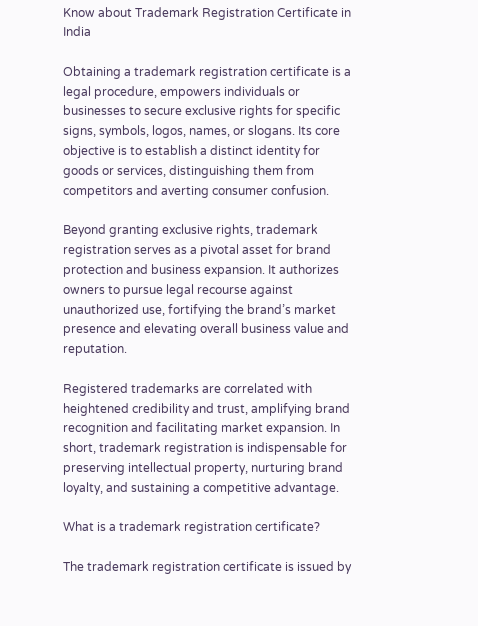Know about Trademark Registration Certificate in India

Obtaining a trademark registration certificate is a legal procedure, empowers individuals or businesses to secure exclusive rights for specific signs, symbols, logos, names, or slogans. Its core objective is to establish a distinct identity for goods or services, distinguishing them from competitors and averting consumer confusion.

Beyond granting exclusive rights, trademark registration serves as a pivotal asset for brand protection and business expansion. It authorizes owners to pursue legal recourse against unauthorized use, fortifying the brand’s market presence and elevating overall business value and reputation.

Registered trademarks are correlated with heightened credibility and trust, amplifying brand recognition and facilitating market expansion. In short, trademark registration is indispensable for preserving intellectual property, nurturing brand loyalty, and sustaining a competitive advantage.

What is a trademark registration certificate?

The trademark registration certificate is issued by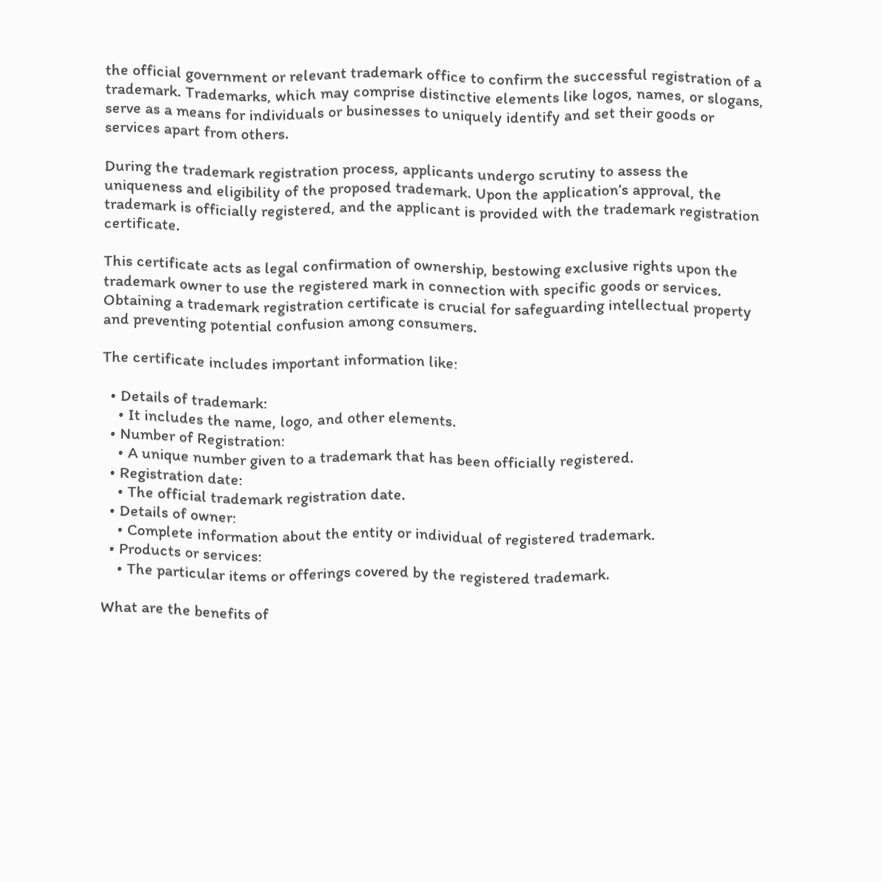the official government or relevant trademark office to confirm the successful registration of a trademark. Trademarks, which may comprise distinctive elements like logos, names, or slogans, serve as a means for individuals or businesses to uniquely identify and set their goods or services apart from others.

During the trademark registration process, applicants undergo scrutiny to assess the uniqueness and eligibility of the proposed trademark. Upon the application’s approval, the trademark is officially registered, and the applicant is provided with the trademark registration certificate.

This certificate acts as legal confirmation of ownership, bestowing exclusive rights upon the trademark owner to use the registered mark in connection with specific goods or services. Obtaining a trademark registration certificate is crucial for safeguarding intellectual property and preventing potential confusion among consumers.

The certificate includes important information like:

  • Details of trademark:
    • It includes the name, logo, and other elements.
  • Number of Registration:
    • A unique number given to a trademark that has been officially registered.
  • Registration date:
    • The official trademark registration date.
  • Details of owner:
    • Complete information about the entity or individual of registered trademark.
  • Products or services:
    • The particular items or offerings covered by the registered trademark.

What are the benefits of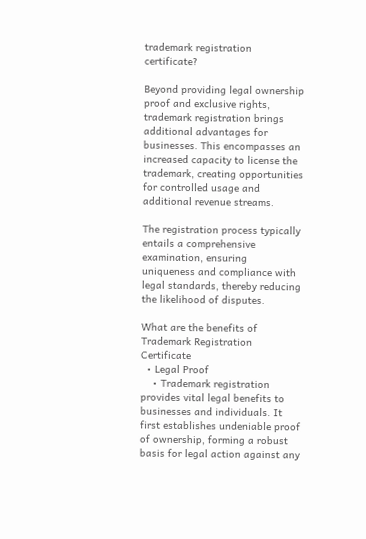trademark registration certificate?

Beyond providing legal ownership proof and exclusive rights, trademark registration brings additional advantages for businesses. This encompasses an increased capacity to license the trademark, creating opportunities for controlled usage and additional revenue streams.

The registration process typically entails a comprehensive examination, ensuring uniqueness and compliance with legal standards, thereby reducing the likelihood of disputes.

What are the benefits of Trademark Registration Certificate
  • Legal Proof
    • Trademark registration provides vital legal benefits to businesses and individuals. It first establishes undeniable proof of ownership, forming a robust basis for legal action against any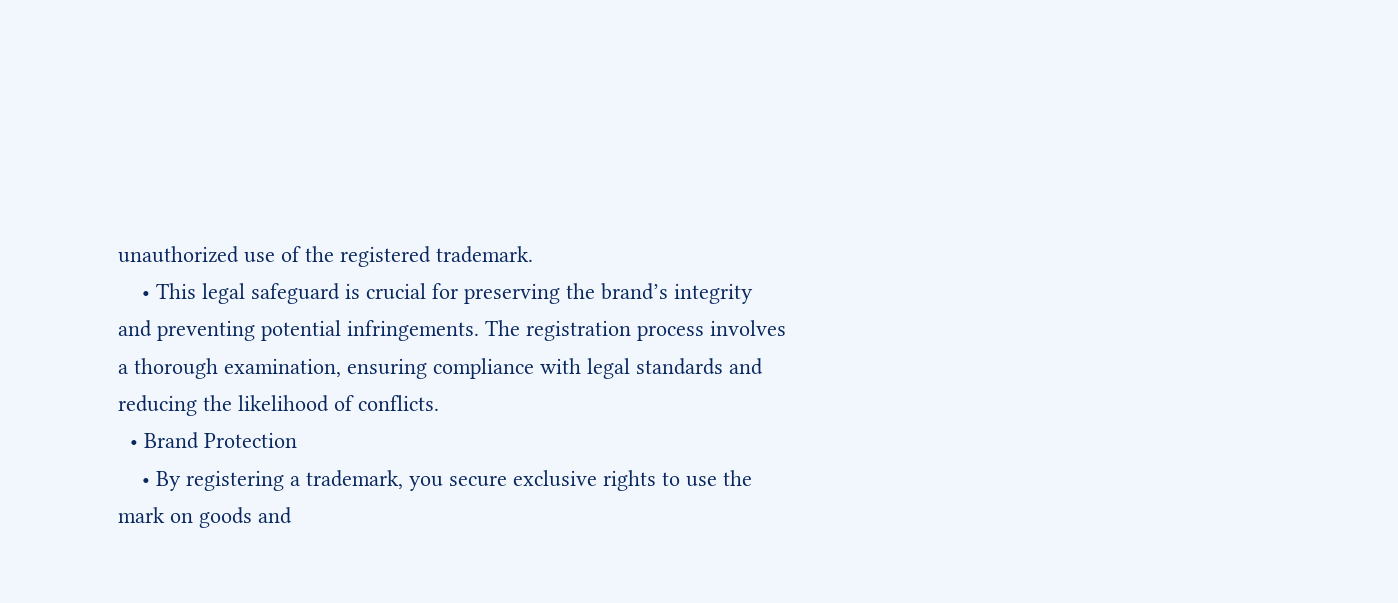unauthorized use of the registered trademark.
    • This legal safeguard is crucial for preserving the brand’s integrity and preventing potential infringements. The registration process involves a thorough examination, ensuring compliance with legal standards and reducing the likelihood of conflicts.
  • Brand Protection
    • By registering a trademark, you secure exclusive rights to use the mark on goods and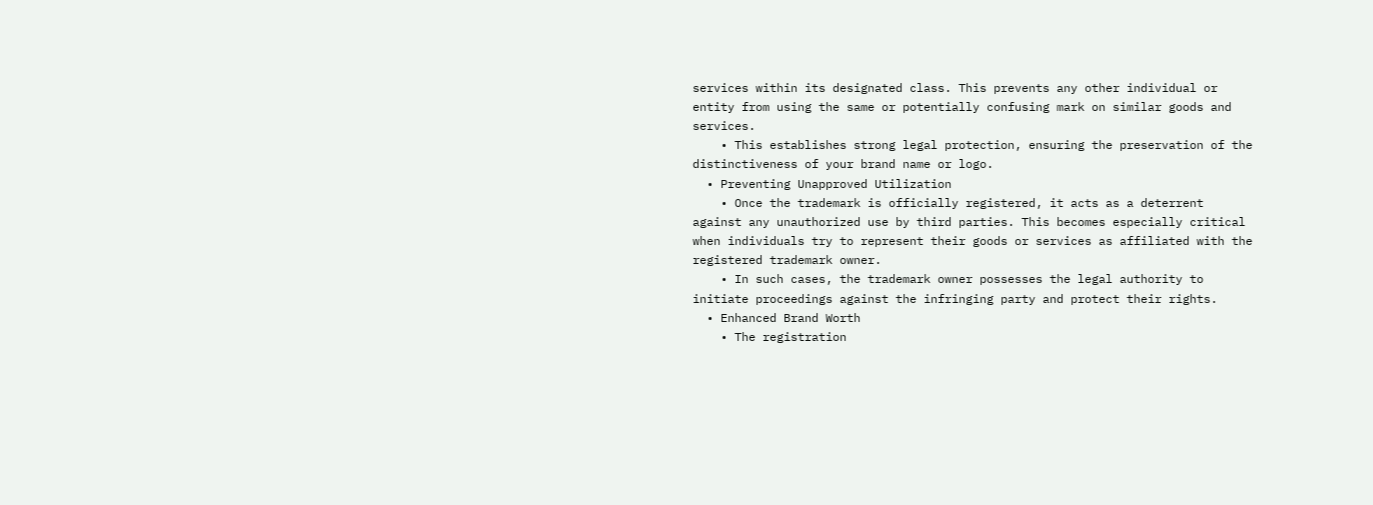services within its designated class. This prevents any other individual or entity from using the same or potentially confusing mark on similar goods and services.
    • This establishes strong legal protection, ensuring the preservation of the distinctiveness of your brand name or logo.
  • Preventing Unapproved Utilization
    • Once the trademark is officially registered, it acts as a deterrent against any unauthorized use by third parties. This becomes especially critical when individuals try to represent their goods or services as affiliated with the registered trademark owner.
    • In such cases, the trademark owner possesses the legal authority to initiate proceedings against the infringing party and protect their rights.
  • Enhanced Brand Worth
    • The registration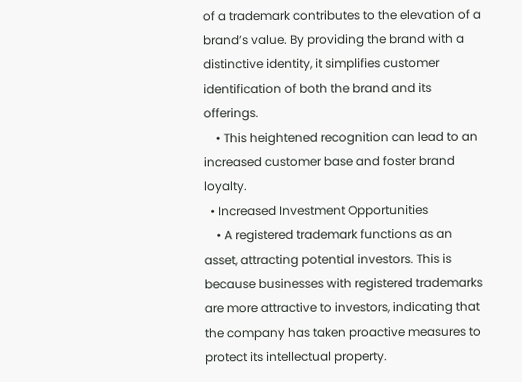of a trademark contributes to the elevation of a brand’s value. By providing the brand with a distinctive identity, it simplifies customer identification of both the brand and its offerings.
    • This heightened recognition can lead to an increased customer base and foster brand loyalty.
  • Increased Investment Opportunities
    • A registered trademark functions as an asset, attracting potential investors. This is because businesses with registered trademarks are more attractive to investors, indicating that the company has taken proactive measures to protect its intellectual property.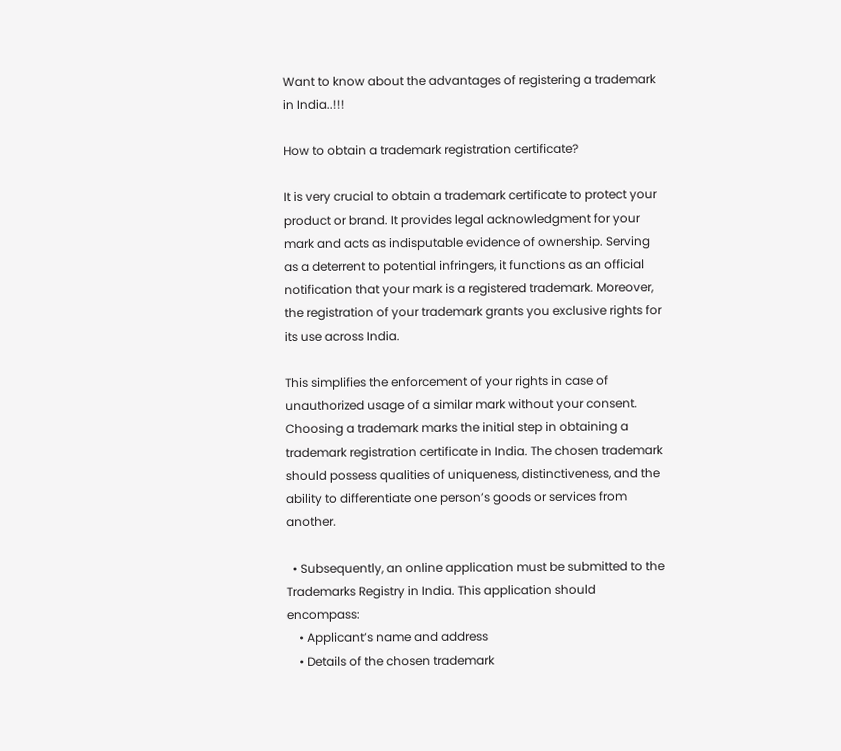Want to know about the advantages of registering a trademark in India..!!!

How to obtain a trademark registration certificate?

It is very crucial to obtain a trademark certificate to protect your product or brand. It provides legal acknowledgment for your mark and acts as indisputable evidence of ownership. Serving as a deterrent to potential infringers, it functions as an official notification that your mark is a registered trademark. Moreover, the registration of your trademark grants you exclusive rights for its use across India.

This simplifies the enforcement of your rights in case of unauthorized usage of a similar mark without your consent. Choosing a trademark marks the initial step in obtaining a trademark registration certificate in India. The chosen trademark should possess qualities of uniqueness, distinctiveness, and the ability to differentiate one person’s goods or services from another.

  • Subsequently, an online application must be submitted to the Trademarks Registry in India. This application should encompass:
    • Applicant’s name and address
    • Details of the chosen trademark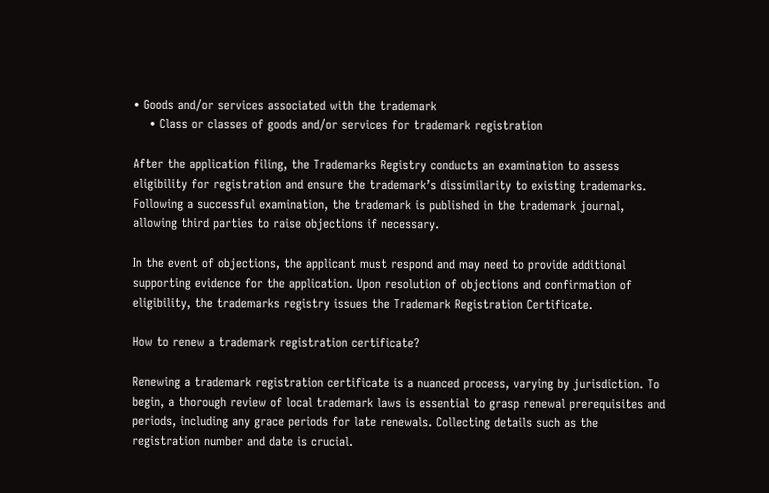• Goods and/or services associated with the trademark
    • Class or classes of goods and/or services for trademark registration

After the application filing, the Trademarks Registry conducts an examination to assess eligibility for registration and ensure the trademark’s dissimilarity to existing trademarks. Following a successful examination, the trademark is published in the trademark journal, allowing third parties to raise objections if necessary.

In the event of objections, the applicant must respond and may need to provide additional supporting evidence for the application. Upon resolution of objections and confirmation of eligibility, the trademarks registry issues the Trademark Registration Certificate.

How to renew a trademark registration certificate?

Renewing a trademark registration certificate is a nuanced process, varying by jurisdiction. To begin, a thorough review of local trademark laws is essential to grasp renewal prerequisites and periods, including any grace periods for late renewals. Collecting details such as the registration number and date is crucial.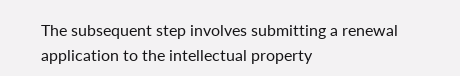The subsequent step involves submitting a renewal application to the intellectual property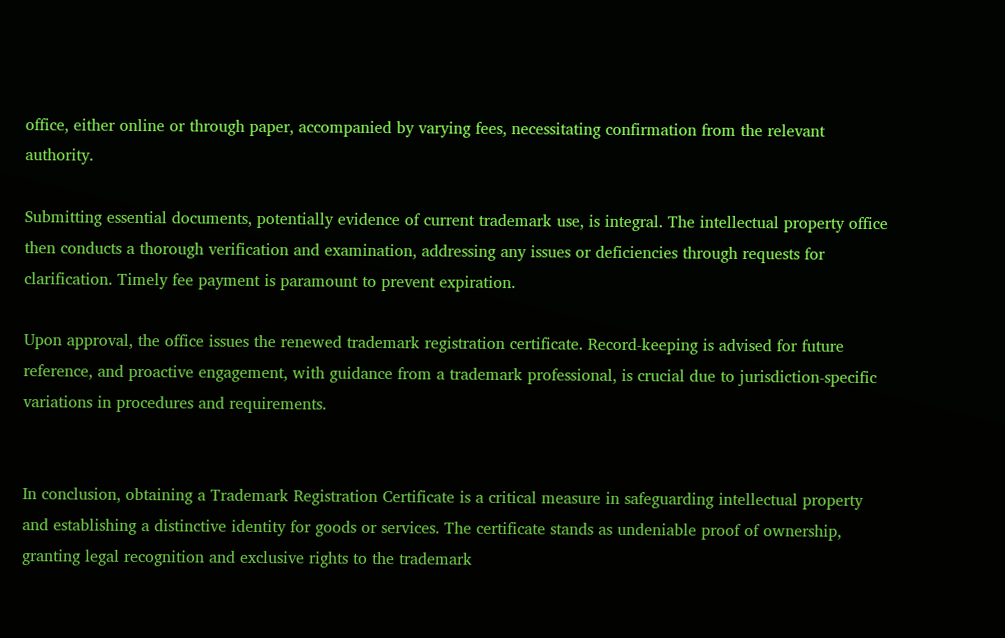office, either online or through paper, accompanied by varying fees, necessitating confirmation from the relevant authority.

Submitting essential documents, potentially evidence of current trademark use, is integral. The intellectual property office then conducts a thorough verification and examination, addressing any issues or deficiencies through requests for clarification. Timely fee payment is paramount to prevent expiration.

Upon approval, the office issues the renewed trademark registration certificate. Record-keeping is advised for future reference, and proactive engagement, with guidance from a trademark professional, is crucial due to jurisdiction-specific variations in procedures and requirements.


In conclusion, obtaining a Trademark Registration Certificate is a critical measure in safeguarding intellectual property and establishing a distinctive identity for goods or services. The certificate stands as undeniable proof of ownership, granting legal recognition and exclusive rights to the trademark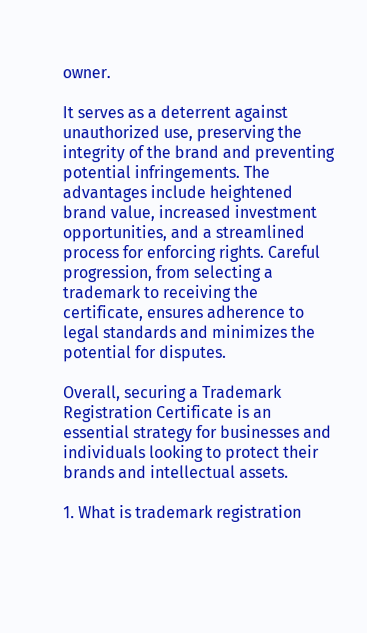owner.

It serves as a deterrent against unauthorized use, preserving the integrity of the brand and preventing potential infringements. The advantages include heightened brand value, increased investment opportunities, and a streamlined process for enforcing rights. Careful progression, from selecting a trademark to receiving the certificate, ensures adherence to legal standards and minimizes the potential for disputes.

Overall, securing a Trademark Registration Certificate is an essential strategy for businesses and individuals looking to protect their brands and intellectual assets.

1. What is trademark registration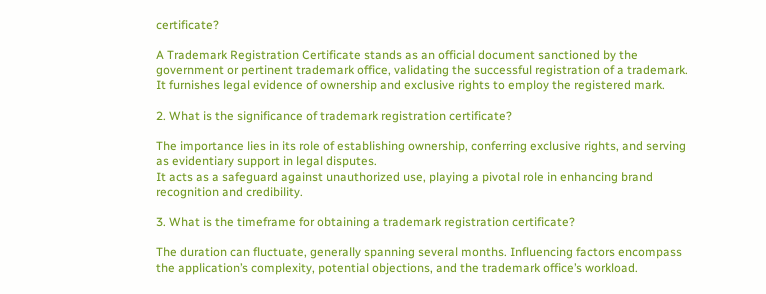certificate?

A Trademark Registration Certificate stands as an official document sanctioned by the government or pertinent trademark office, validating the successful registration of a trademark.
It furnishes legal evidence of ownership and exclusive rights to employ the registered mark.

2. What is the significance of trademark registration certificate?

The importance lies in its role of establishing ownership, conferring exclusive rights, and serving as evidentiary support in legal disputes.
It acts as a safeguard against unauthorized use, playing a pivotal role in enhancing brand recognition and credibility.

3. What is the timeframe for obtaining a trademark registration certificate?

The duration can fluctuate, generally spanning several months. Influencing factors encompass the application’s complexity, potential objections, and the trademark office’s workload.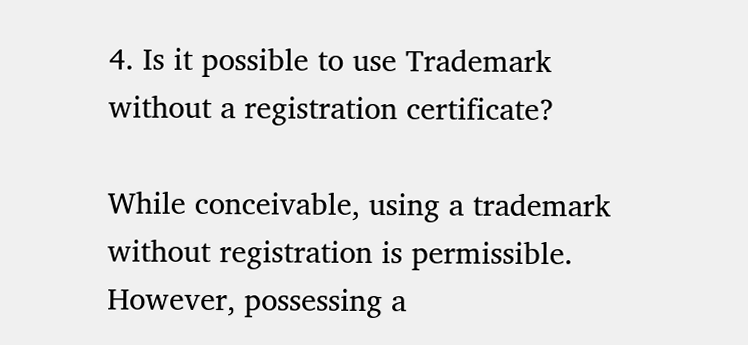4. Is it possible to use Trademark without a registration certificate?

While conceivable, using a trademark without registration is permissible. However, possessing a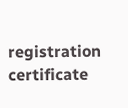registration certificate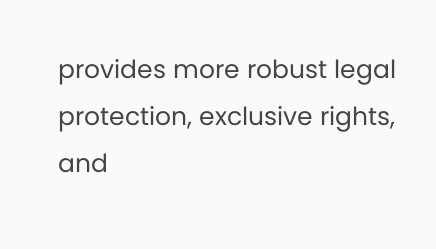provides more robust legal protection, exclusive rights, and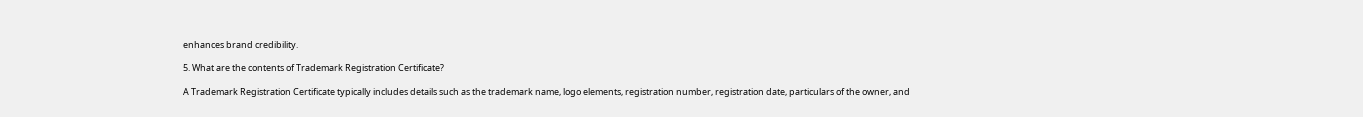enhances brand credibility.

5. What are the contents of Trademark Registration Certificate?

A Trademark Registration Certificate typically includes details such as the trademark name, logo elements, registration number, registration date, particulars of the owner, and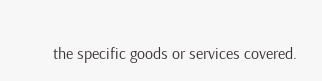the specific goods or services covered.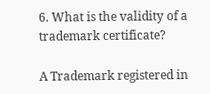6. What is the validity of a trademark certificate?

A Trademark registered in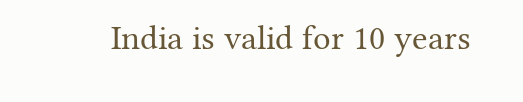India is valid for 10 years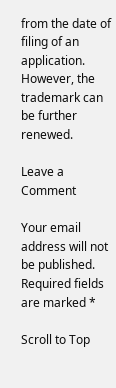from the date of filing of an application. However, the trademark can be further renewed.

Leave a Comment

Your email address will not be published. Required fields are marked *

Scroll to Top